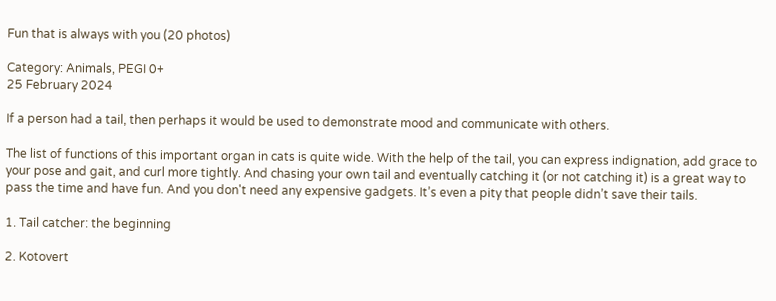Fun that is always with you (20 photos)

Category: Animals, PEGI 0+
25 February 2024

If a person had a tail, then perhaps it would be used to demonstrate mood and communicate with others.

The list of functions of this important organ in cats is quite wide. With the help of the tail, you can express indignation, add grace to your pose and gait, and curl more tightly. And chasing your own tail and eventually catching it (or not catching it) is a great way to pass the time and have fun. And you don't need any expensive gadgets. It’s even a pity that people didn’t save their tails.

1. Tail catcher: the beginning

2. Kotovert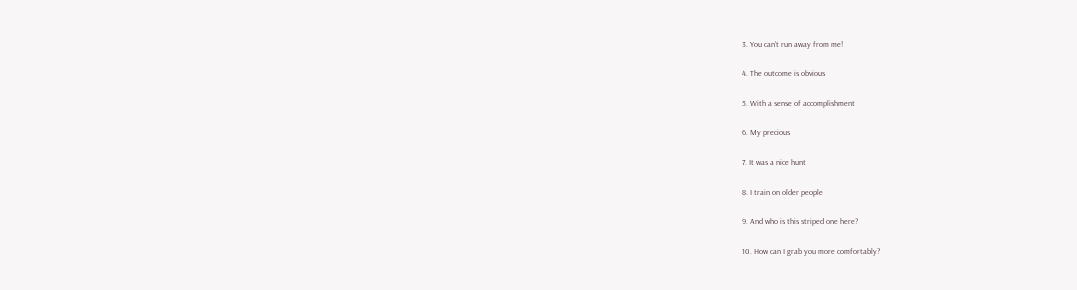3. You can’t run away from me!

4. The outcome is obvious

5. With a sense of accomplishment

6. My precious

7. It was a nice hunt

8. I train on older people

9. And who is this striped one here?

10. How can I grab you more comfortably?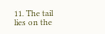11. The tail lies on the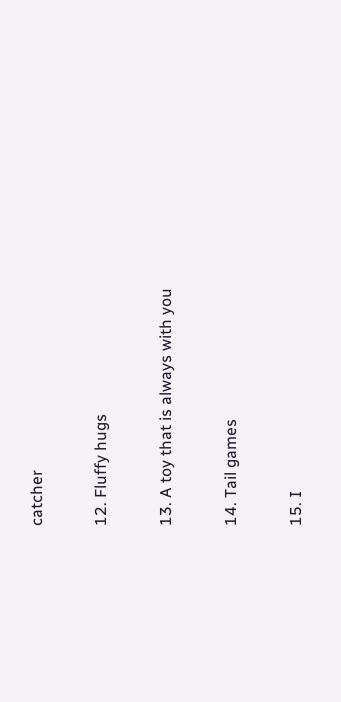catcher

12. Fluffy hugs

13. A toy that is always with you

14. Tail games

15. I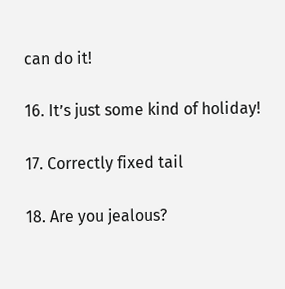can do it!

16. It’s just some kind of holiday!

17. Correctly fixed tail

18. Are you jealous?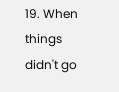19. When things didn't go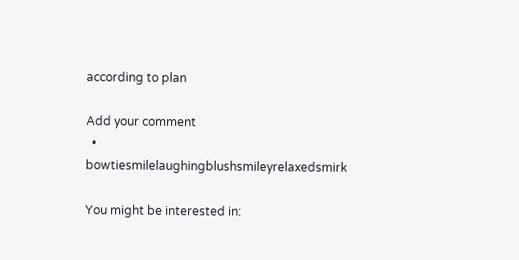according to plan

Add your comment
  • bowtiesmilelaughingblushsmileyrelaxedsmirk

You might be interested in: